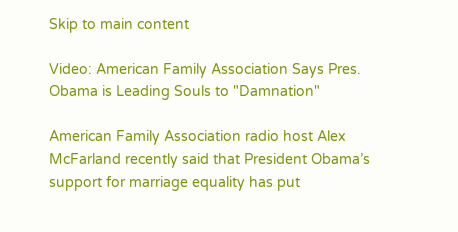Skip to main content

Video: American Family Association Says Pres. Obama is Leading Souls to "Damnation"

American Family Association radio host Alex McFarland recently said that President Obama’s support for marriage equality has put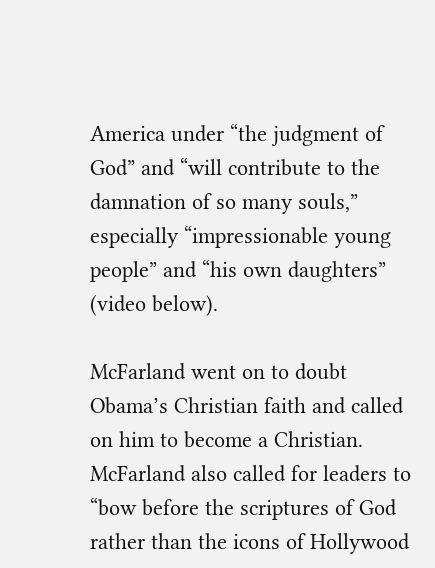America under “the judgment of God” and “will contribute to the damnation of so many souls,” especially “impressionable young people” and “his own daughters” (video below).

McFarland went on to doubt Obama’s Christian faith and called on him to become a Christian. McFarland also called for leaders to “bow before the scriptures of God rather than the icons of Hollywood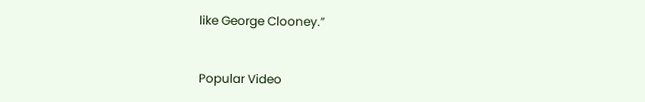like George Clooney.”


Popular Video